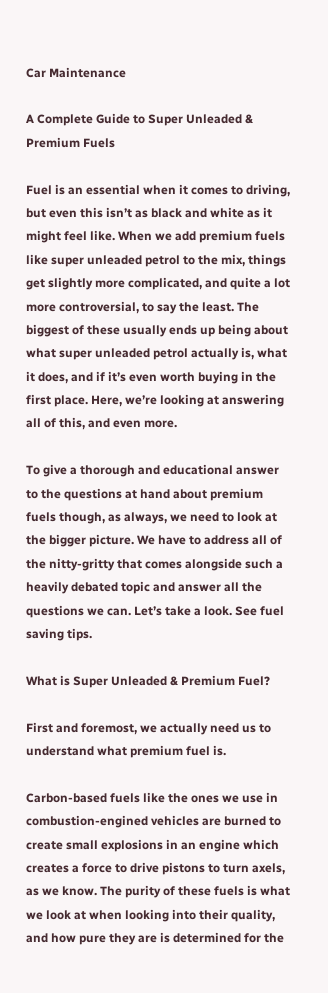Car Maintenance

A Complete Guide to Super Unleaded & Premium Fuels

Fuel is an essential when it comes to driving, but even this isn’t as black and white as it might feel like. When we add premium fuels like super unleaded petrol to the mix, things get slightly more complicated, and quite a lot more controversial, to say the least. The biggest of these usually ends up being about what super unleaded petrol actually is, what it does, and if it’s even worth buying in the first place. Here, we’re looking at answering all of this, and even more.

To give a thorough and educational answer to the questions at hand about premium fuels though, as always, we need to look at the bigger picture. We have to address all of the nitty-gritty that comes alongside such a heavily debated topic and answer all the questions we can. Let’s take a look. See fuel saving tips.

What is Super Unleaded & Premium Fuel?

First and foremost, we actually need us to understand what premium fuel is.

Carbon-based fuels like the ones we use in combustion-engined vehicles are burned to create small explosions in an engine which creates a force to drive pistons to turn axels, as we know. The purity of these fuels is what we look at when looking into their quality, and how pure they are is determined for the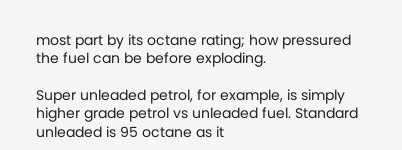most part by its octane rating; how pressured the fuel can be before exploding.

Super unleaded petrol, for example, is simply higher grade petrol vs unleaded fuel. Standard unleaded is 95 octane as it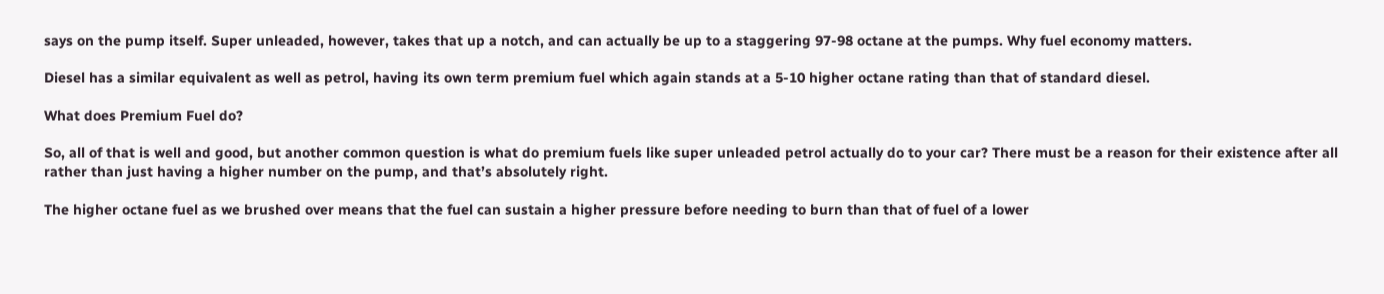says on the pump itself. Super unleaded, however, takes that up a notch, and can actually be up to a staggering 97-98 octane at the pumps. Why fuel economy matters.

Diesel has a similar equivalent as well as petrol, having its own term premium fuel which again stands at a 5-10 higher octane rating than that of standard diesel.

What does Premium Fuel do?

So, all of that is well and good, but another common question is what do premium fuels like super unleaded petrol actually do to your car? There must be a reason for their existence after all rather than just having a higher number on the pump, and that’s absolutely right.

The higher octane fuel as we brushed over means that the fuel can sustain a higher pressure before needing to burn than that of fuel of a lower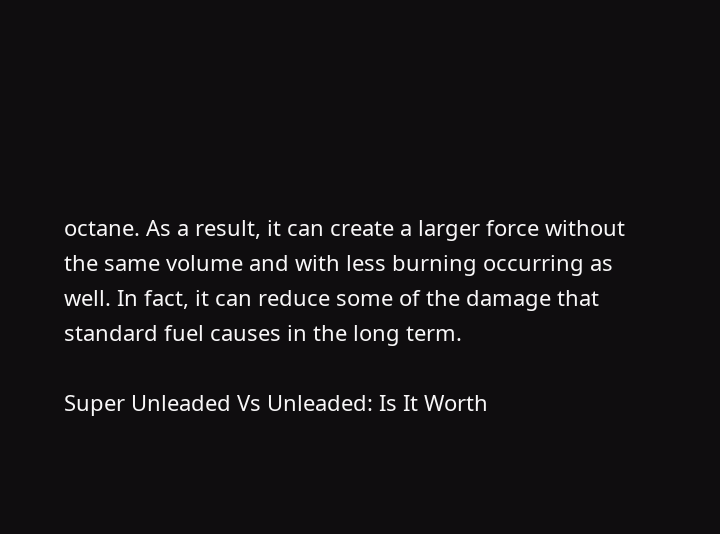octane. As a result, it can create a larger force without the same volume and with less burning occurring as well. In fact, it can reduce some of the damage that standard fuel causes in the long term.

Super Unleaded Vs Unleaded: Is It Worth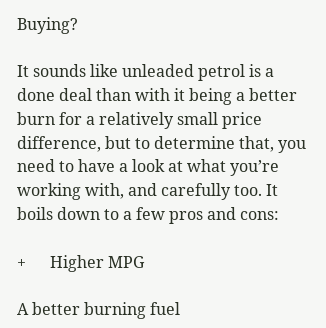Buying?

It sounds like unleaded petrol is a done deal than with it being a better burn for a relatively small price difference, but to determine that, you need to have a look at what you’re working with, and carefully too. It boils down to a few pros and cons:

+      Higher MPG

A better burning fuel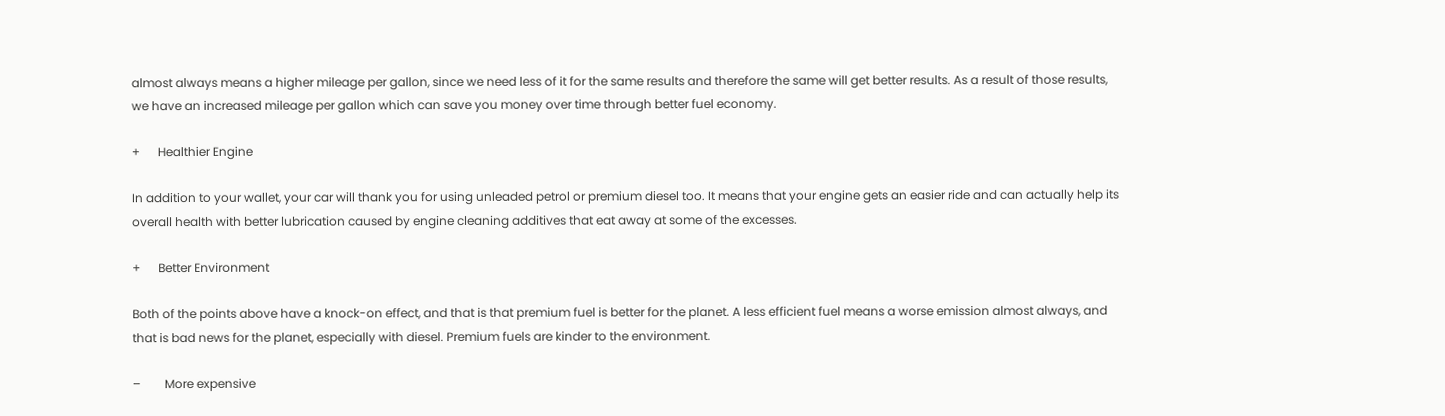almost always means a higher mileage per gallon, since we need less of it for the same results and therefore the same will get better results. As a result of those results, we have an increased mileage per gallon which can save you money over time through better fuel economy.

+      Healthier Engine

In addition to your wallet, your car will thank you for using unleaded petrol or premium diesel too. It means that your engine gets an easier ride and can actually help its overall health with better lubrication caused by engine cleaning additives that eat away at some of the excesses.

+      Better Environment

Both of the points above have a knock-on effect, and that is that premium fuel is better for the planet. A less efficient fuel means a worse emission almost always, and that is bad news for the planet, especially with diesel. Premium fuels are kinder to the environment.

–        More expensive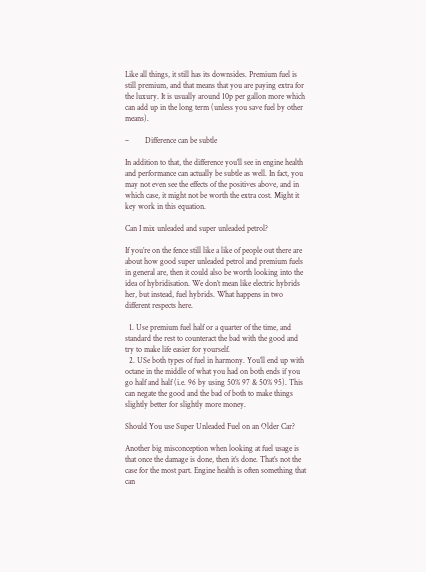Like all things, it still has its downsides. Premium fuel is still premium, and that means that you are paying extra for the luxury. It is usually around 10p per gallon more which can add up in the long term (unless you save fuel by other means).

–        Difference can be subtle

In addition to that, the difference you’ll see in engine health and performance can actually be subtle as well. In fact, you may not even see the effects of the positives above, and in which case, it might not be worth the extra cost. Might it key work in this equation.

Can I mix unleaded and super unleaded petrol?

If you’re on the fence still like a like of people out there are about how good super unleaded petrol and premium fuels in general are, then it could also be worth looking into the idea of hybridisation. We don’t mean like electric hybrids her, but instead, fuel hybrids. What happens in two different respects here.

  1. Use premium fuel half or a quarter of the time, and standard the rest to counteract the bad with the good and try to make life easier for yourself.
  2. USe both types of fuel in harmony. You’ll end up with octane in the middle of what you had on both ends if you go half and half (i.e. 96 by using 50% 97 & 50% 95). This can negate the good and the bad of both to make things slightly better for slightly more money.

Should You use Super Unleaded Fuel on an Older Car?

Another big misconception when looking at fuel usage is that once the damage is done, then it’s done. That’s not the case for the most part. Engine health is often something that can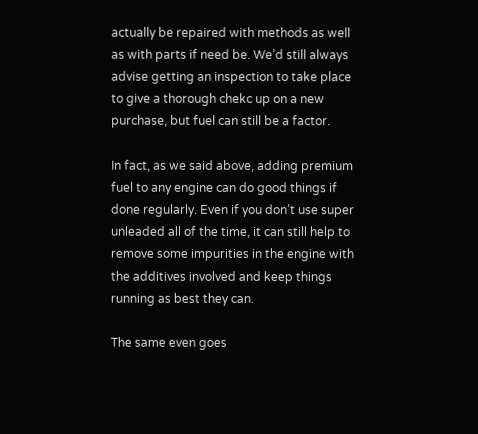actually be repaired with methods as well as with parts if need be. We’d still always advise getting an inspection to take place to give a thorough chekc up on a new purchase, but fuel can still be a factor.

In fact, as we said above, adding premium fuel to any engine can do good things if done regularly. Even if you don’t use super unleaded all of the time, it can still help to remove some impurities in the engine with the additives involved and keep things running as best they can.

The same even goes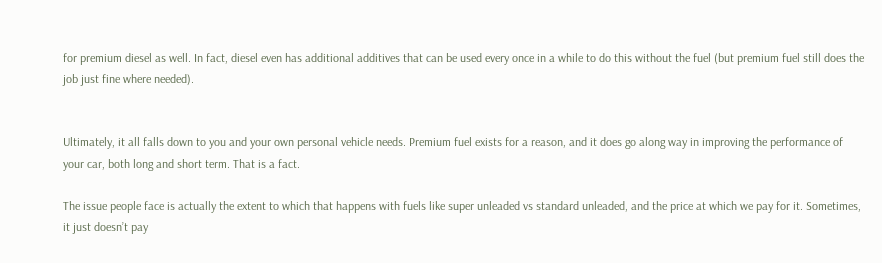for premium diesel as well. In fact, diesel even has additional additives that can be used every once in a while to do this without the fuel (but premium fuel still does the job just fine where needed).


Ultimately, it all falls down to you and your own personal vehicle needs. Premium fuel exists for a reason, and it does go along way in improving the performance of your car, both long and short term. That is a fact.

The issue people face is actually the extent to which that happens with fuels like super unleaded vs standard unleaded, and the price at which we pay for it. Sometimes, it just doesn’t pay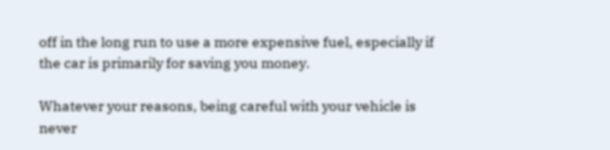off in the long run to use a more expensive fuel, especially if the car is primarily for saving you money.

Whatever your reasons, being careful with your vehicle is never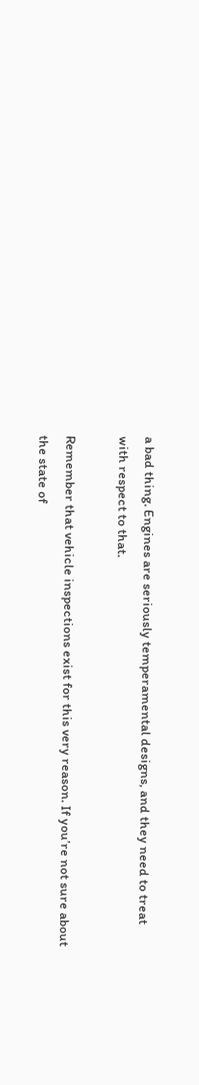a bad thing. Engines are seriously temperamental designs, and they need to treat with respect to that.

Remember that vehicle inspections exist for this very reason. If you’re not sure about the state of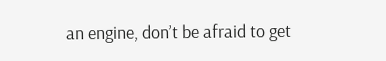an engine, don’t be afraid to get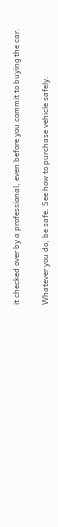it checked over by a professional, even before you commit to buying the car.

Whatever you do, be safe. See how to purchase vehicle safely.